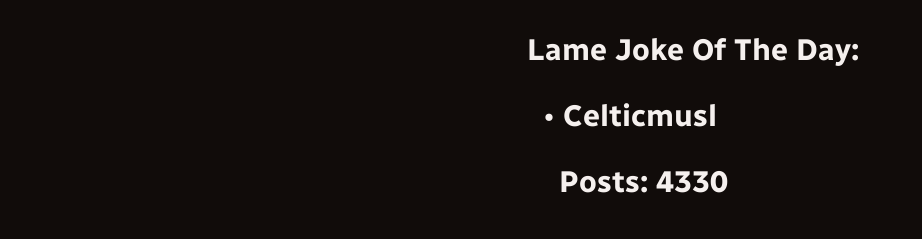Lame Joke Of The Day:

  • Celticmusl

    Posts: 4330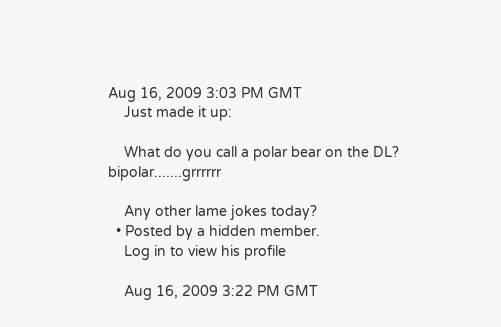Aug 16, 2009 3:03 PM GMT
    Just made it up:

    What do you call a polar bear on the DL? bipolar.......grrrrrr

    Any other lame jokes today?
  • Posted by a hidden member.
    Log in to view his profile

    Aug 16, 2009 3:22 PM GMT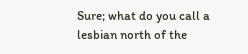Sure; what do you call a lesbian north of the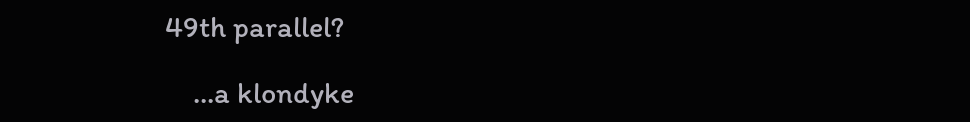49th parallel?

    ...a klondyke